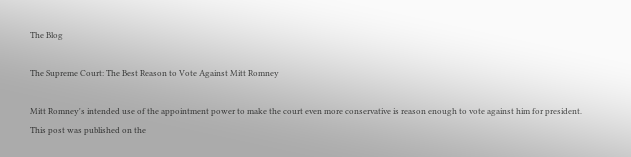The Blog

The Supreme Court: The Best Reason to Vote Against Mitt Romney

Mitt Romney's intended use of the appointment power to make the court even more conservative is reason enough to vote against him for president.
This post was published on the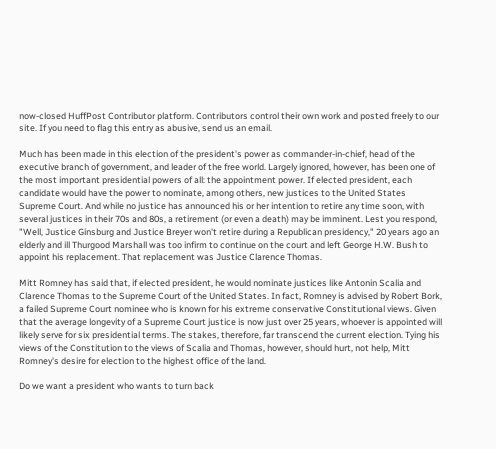now-closed HuffPost Contributor platform. Contributors control their own work and posted freely to our site. If you need to flag this entry as abusive, send us an email.

Much has been made in this election of the president's power as commander-in-chief, head of the executive branch of government, and leader of the free world. Largely ignored, however, has been one of the most important presidential powers of all: the appointment power. If elected president, each candidate would have the power to nominate, among others, new justices to the United States Supreme Court. And while no justice has announced his or her intention to retire any time soon, with several justices in their 70s and 80s, a retirement (or even a death) may be imminent. Lest you respond, "Well, Justice Ginsburg and Justice Breyer won't retire during a Republican presidency," 20 years ago an elderly and ill Thurgood Marshall was too infirm to continue on the court and left George H.W. Bush to appoint his replacement. That replacement was Justice Clarence Thomas.

Mitt Romney has said that, if elected president, he would nominate justices like Antonin Scalia and Clarence Thomas to the Supreme Court of the United States. In fact, Romney is advised by Robert Bork, a failed Supreme Court nominee who is known for his extreme conservative Constitutional views. Given that the average longevity of a Supreme Court justice is now just over 25 years, whoever is appointed will likely serve for six presidential terms. The stakes, therefore, far transcend the current election. Tying his views of the Constitution to the views of Scalia and Thomas, however, should hurt, not help, Mitt Romney's desire for election to the highest office of the land.

Do we want a president who wants to turn back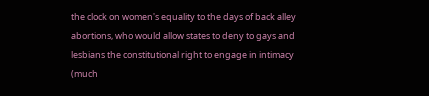the clock on women's equality to the days of back alley abortions, who would allow states to deny to gays and lesbians the constitutional right to engage in intimacy (much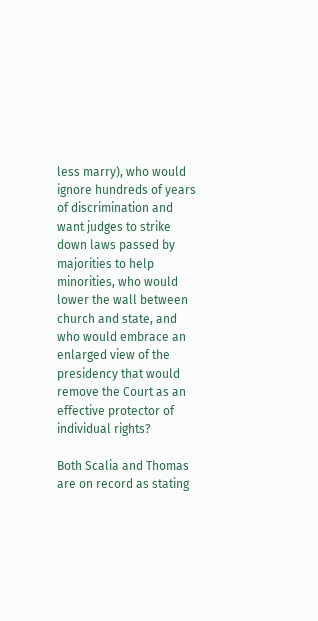less marry), who would ignore hundreds of years of discrimination and want judges to strike down laws passed by majorities to help minorities, who would lower the wall between church and state, and who would embrace an enlarged view of the presidency that would remove the Court as an effective protector of individual rights?

Both Scalia and Thomas are on record as stating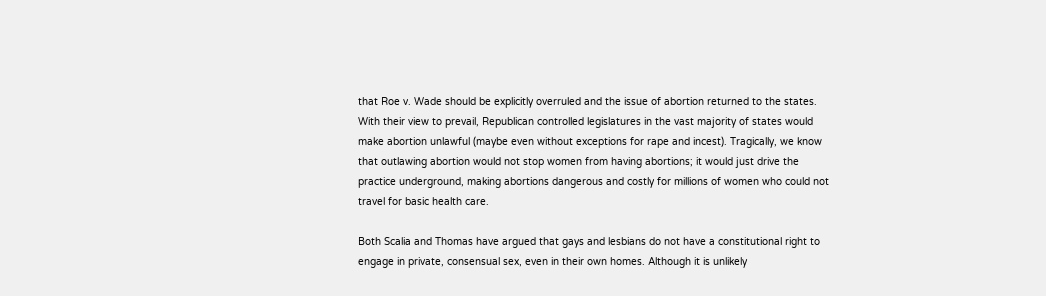that Roe v. Wade should be explicitly overruled and the issue of abortion returned to the states. With their view to prevail, Republican controlled legislatures in the vast majority of states would make abortion unlawful (maybe even without exceptions for rape and incest). Tragically, we know that outlawing abortion would not stop women from having abortions; it would just drive the practice underground, making abortions dangerous and costly for millions of women who could not travel for basic health care.

Both Scalia and Thomas have argued that gays and lesbians do not have a constitutional right to engage in private, consensual sex, even in their own homes. Although it is unlikely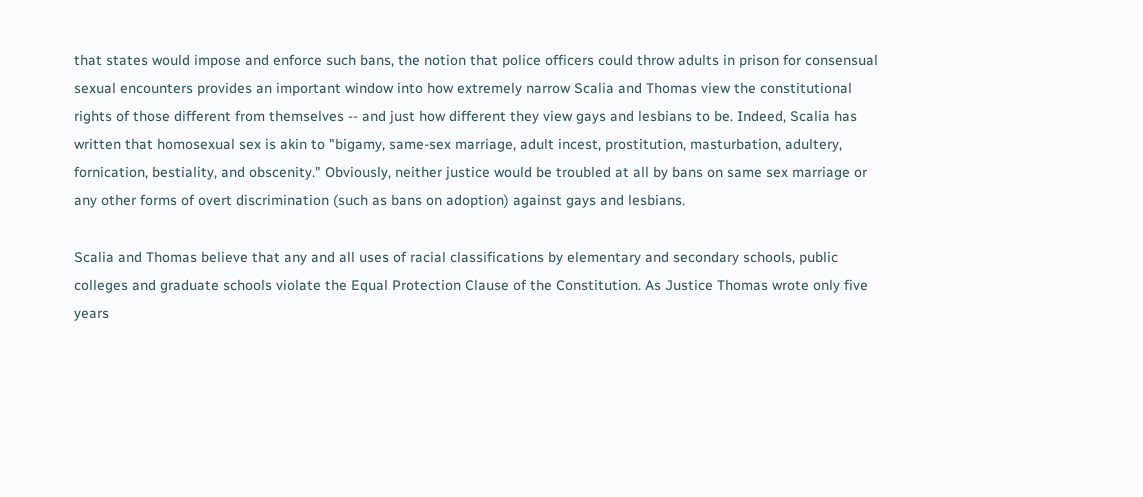that states would impose and enforce such bans, the notion that police officers could throw adults in prison for consensual sexual encounters provides an important window into how extremely narrow Scalia and Thomas view the constitutional rights of those different from themselves -- and just how different they view gays and lesbians to be. Indeed, Scalia has written that homosexual sex is akin to "bigamy, same-sex marriage, adult incest, prostitution, masturbation, adultery, fornication, bestiality, and obscenity." Obviously, neither justice would be troubled at all by bans on same sex marriage or any other forms of overt discrimination (such as bans on adoption) against gays and lesbians.

Scalia and Thomas believe that any and all uses of racial classifications by elementary and secondary schools, public colleges and graduate schools violate the Equal Protection Clause of the Constitution. As Justice Thomas wrote only five years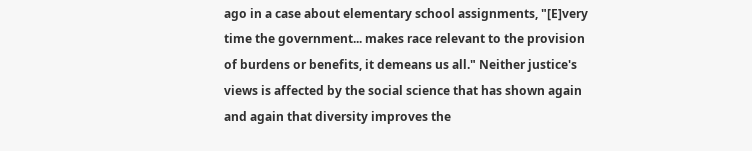ago in a case about elementary school assignments, "[E]very time the government... makes race relevant to the provision of burdens or benefits, it demeans us all." Neither justice's views is affected by the social science that has shown again and again that diversity improves the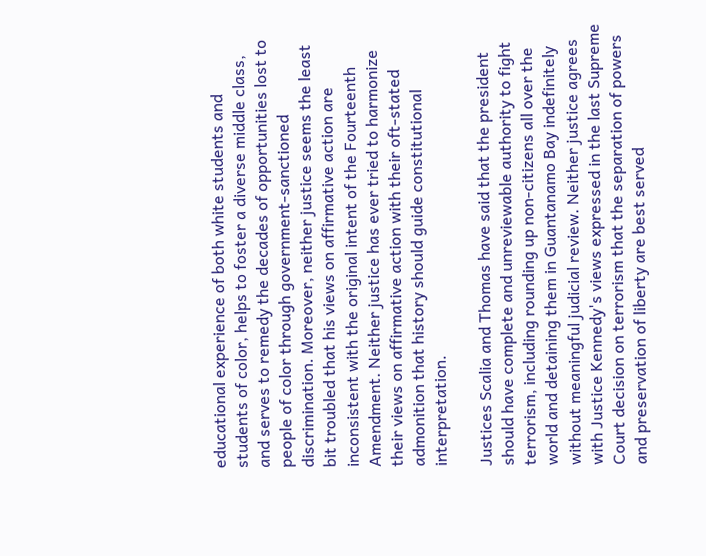educational experience of both white students and students of color, helps to foster a diverse middle class, and serves to remedy the decades of opportunities lost to people of color through government-sanctioned discrimination. Moreover, neither justice seems the least bit troubled that his views on affirmative action are inconsistent with the original intent of the Fourteenth Amendment. Neither justice has ever tried to harmonize their views on affirmative action with their oft-stated admonition that history should guide constitutional interpretation.

Justices Scalia and Thomas have said that the president should have complete and unreviewable authority to fight terrorism, including rounding up non-citizens all over the world and detaining them in Guantanamo Bay indefinitely without meaningful judicial review. Neither justice agrees with Justice Kennedy's views expressed in the last Supreme Court decision on terrorism that the separation of powers and preservation of liberty are best served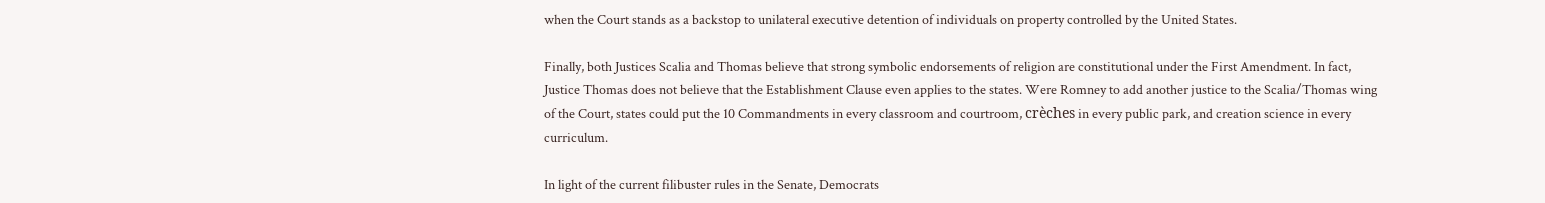when the Court stands as a backstop to unilateral executive detention of individuals on property controlled by the United States.

Finally, both Justices Scalia and Thomas believe that strong symbolic endorsements of religion are constitutional under the First Amendment. In fact, Justice Thomas does not believe that the Establishment Clause even applies to the states. Were Romney to add another justice to the Scalia/Thomas wing of the Court, states could put the 10 Commandments in every classroom and courtroom, crèches in every public park, and creation science in every curriculum.

In light of the current filibuster rules in the Senate, Democrats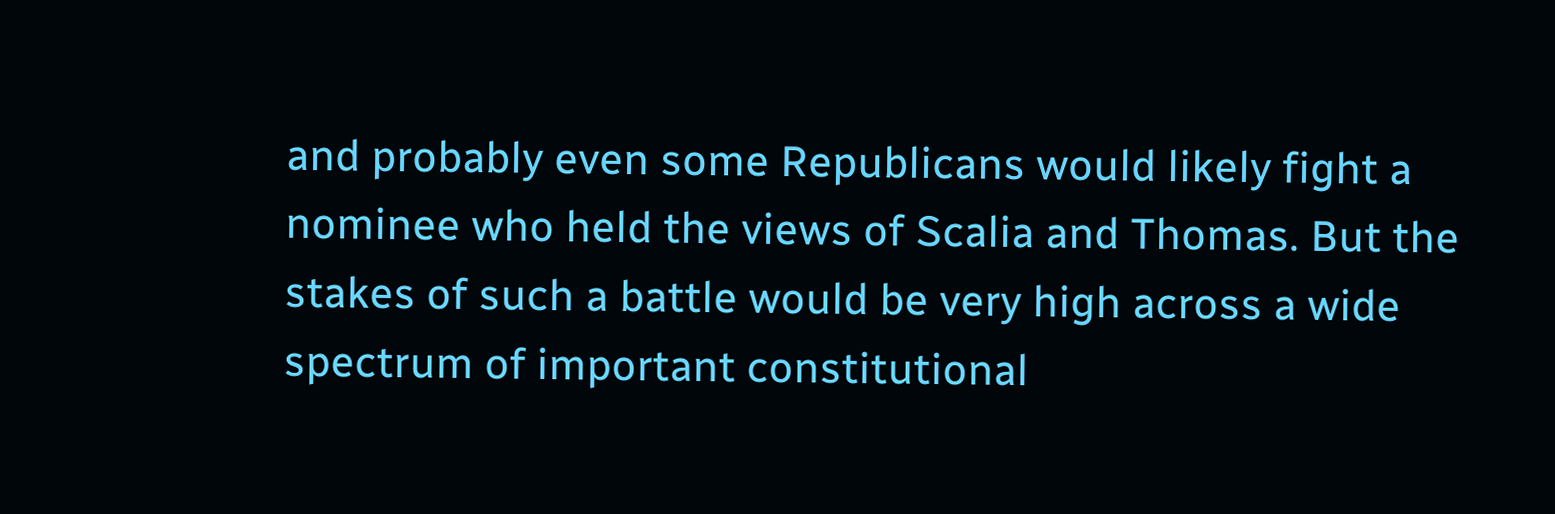and probably even some Republicans would likely fight a nominee who held the views of Scalia and Thomas. But the stakes of such a battle would be very high across a wide spectrum of important constitutional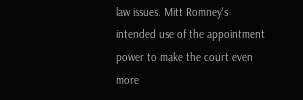law issues. Mitt Romney's intended use of the appointment power to make the court even more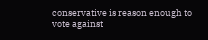conservative is reason enough to vote against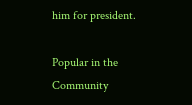him for president.

Popular in the Community